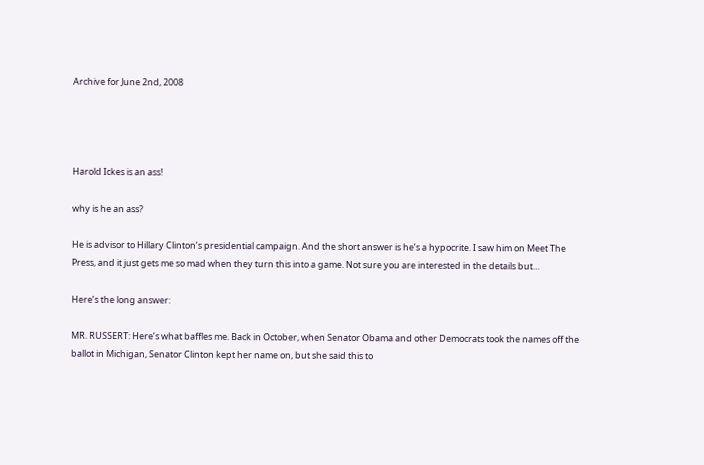Archive for June 2nd, 2008




Harold Ickes is an ass!

why is he an ass?

He is advisor to Hillary Clinton’s presidential campaign. And the short answer is he’s a hypocrite. I saw him on Meet The Press, and it just gets me so mad when they turn this into a game. Not sure you are interested in the details but…

Here’s the long answer:

MR. RUSSERT: Here’s what baffles me. Back in October, when Senator Obama and other Democrats took the names off the ballot in Michigan, Senator Clinton kept her name on, but she said this to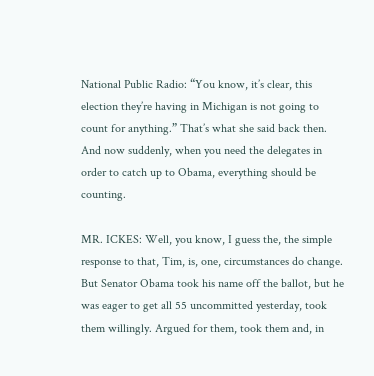National Public Radio: “You know, it’s clear, this election they’re having in Michigan is not going to count for anything.” That’s what she said back then. And now suddenly, when you need the delegates in order to catch up to Obama, everything should be counting.

MR. ICKES: Well, you know, I guess the, the simple response to that, Tim, is, one, circumstances do change. But Senator Obama took his name off the ballot, but he was eager to get all 55 uncommitted yesterday, took them willingly. Argued for them, took them and, in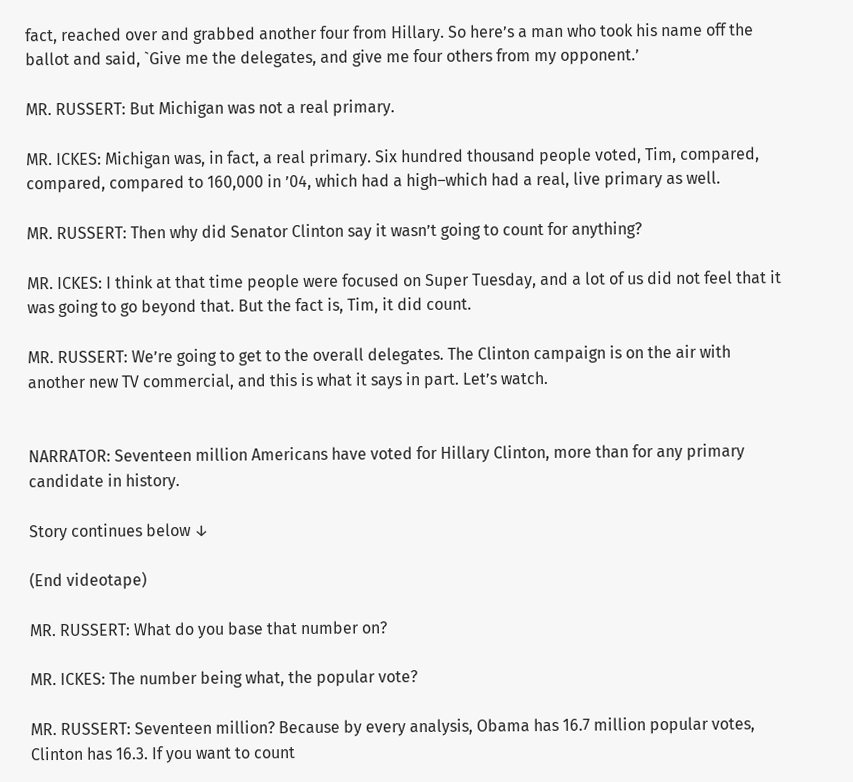fact, reached over and grabbed another four from Hillary. So here’s a man who took his name off the ballot and said, `Give me the delegates, and give me four others from my opponent.’

MR. RUSSERT: But Michigan was not a real primary.

MR. ICKES: Michigan was, in fact, a real primary. Six hundred thousand people voted, Tim, compared, compared, compared to 160,000 in ’04, which had a high–which had a real, live primary as well.

MR. RUSSERT: Then why did Senator Clinton say it wasn’t going to count for anything?

MR. ICKES: I think at that time people were focused on Super Tuesday, and a lot of us did not feel that it was going to go beyond that. But the fact is, Tim, it did count.

MR. RUSSERT: We’re going to get to the overall delegates. The Clinton campaign is on the air with another new TV commercial, and this is what it says in part. Let’s watch.


NARRATOR: Seventeen million Americans have voted for Hillary Clinton, more than for any primary candidate in history.

Story continues below ↓

(End videotape)

MR. RUSSERT: What do you base that number on?

MR. ICKES: The number being what, the popular vote?

MR. RUSSERT: Seventeen million? Because by every analysis, Obama has 16.7 million popular votes, Clinton has 16.3. If you want to count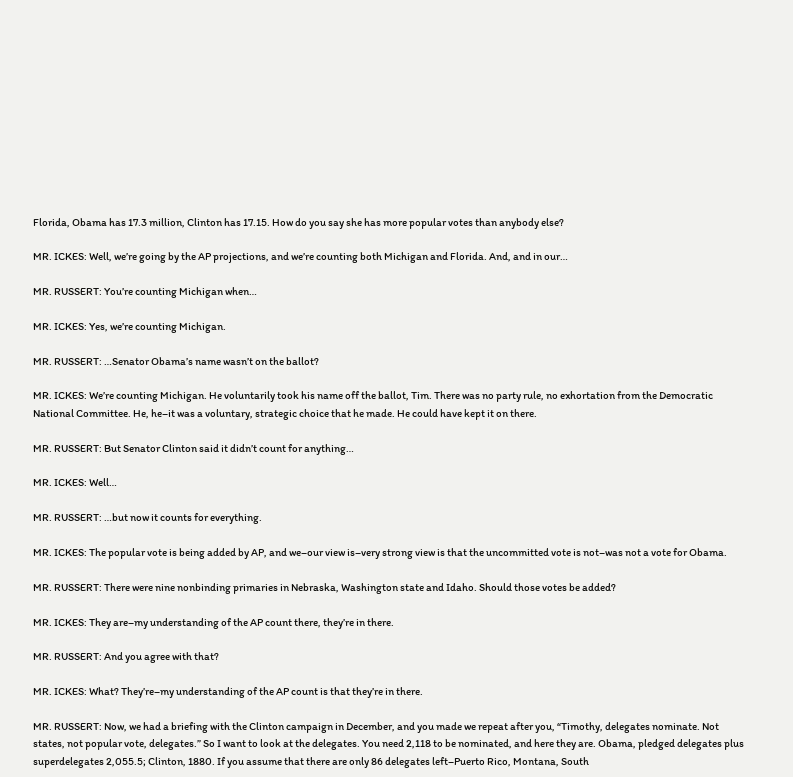Florida, Obama has 17.3 million, Clinton has 17.15. How do you say she has more popular votes than anybody else?

MR. ICKES: Well, we’re going by the AP projections, and we’re counting both Michigan and Florida. And, and in our…

MR. RUSSERT: You’re counting Michigan when…

MR. ICKES: Yes, we’re counting Michigan.

MR. RUSSERT: …Senator Obama’s name wasn’t on the ballot?

MR. ICKES: We’re counting Michigan. He voluntarily took his name off the ballot, Tim. There was no party rule, no exhortation from the Democratic National Committee. He, he–it was a voluntary, strategic choice that he made. He could have kept it on there.

MR. RUSSERT: But Senator Clinton said it didn’t count for anything…

MR. ICKES: Well…

MR. RUSSERT: …but now it counts for everything.

MR. ICKES: The popular vote is being added by AP, and we–our view is–very strong view is that the uncommitted vote is not–was not a vote for Obama.

MR. RUSSERT: There were nine nonbinding primaries in Nebraska, Washington state and Idaho. Should those votes be added?

MR. ICKES: They are–my understanding of the AP count there, they’re in there.

MR. RUSSERT: And you agree with that?

MR. ICKES: What? They’re–my understanding of the AP count is that they’re in there.

MR. RUSSERT: Now, we had a briefing with the Clinton campaign in December, and you made we repeat after you, “Timothy, delegates nominate. Not states, not popular vote, delegates.” So I want to look at the delegates. You need 2,118 to be nominated, and here they are. Obama, pledged delegates plus superdelegates 2,055.5; Clinton, 1880. If you assume that there are only 86 delegates left–Puerto Rico, Montana, South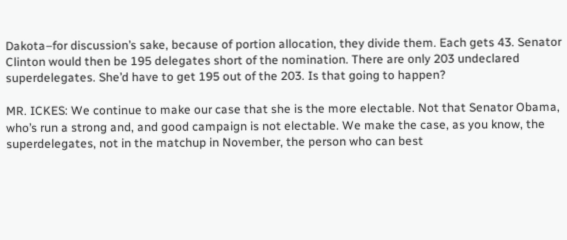Dakota–for discussion’s sake, because of portion allocation, they divide them. Each gets 43. Senator Clinton would then be 195 delegates short of the nomination. There are only 203 undeclared superdelegates. She’d have to get 195 out of the 203. Is that going to happen?

MR. ICKES: We continue to make our case that she is the more electable. Not that Senator Obama, who’s run a strong and, and good campaign is not electable. We make the case, as you know, the superdelegates, not in the matchup in November, the person who can best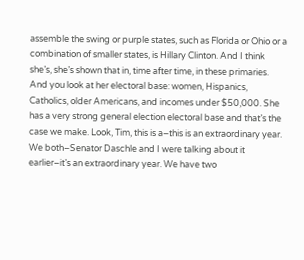assemble the swing or purple states, such as Florida or Ohio or a combination of smaller states, is Hillary Clinton. And I think she’s, she’s shown that in, time after time, in these primaries. And you look at her electoral base: women, Hispanics, Catholics, older Americans, and incomes under $50,000. She has a very strong general election electoral base and that’s the case we make. Look, Tim, this is a–this is an extraordinary year. We both–Senator Daschle and I were talking about it earlier–it’s an extraordinary year. We have two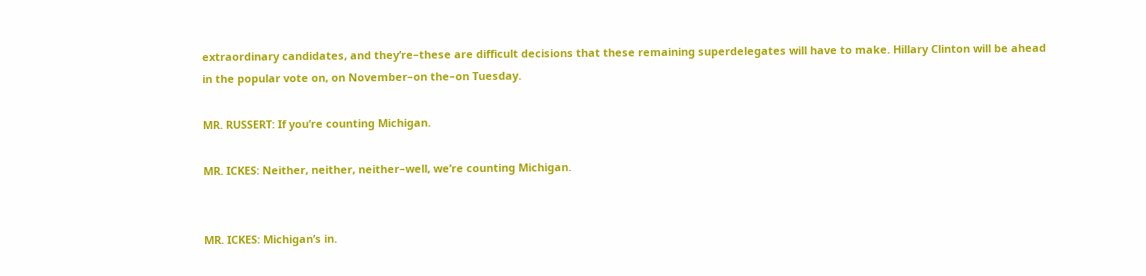extraordinary candidates, and they’re–these are difficult decisions that these remaining superdelegates will have to make. Hillary Clinton will be ahead in the popular vote on, on November–on the–on Tuesday.

MR. RUSSERT: If you’re counting Michigan.

MR. ICKES: Neither, neither, neither–well, we’re counting Michigan.


MR. ICKES: Michigan’s in.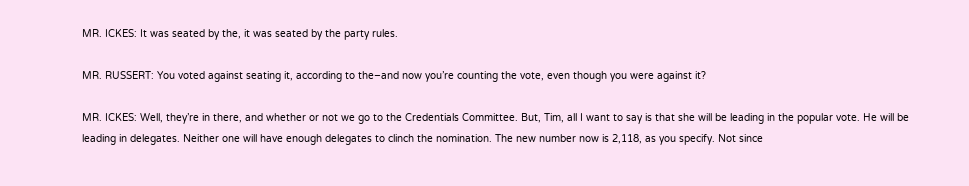MR. ICKES: It was seated by the, it was seated by the party rules.

MR. RUSSERT: You voted against seating it, according to the–and now you’re counting the vote, even though you were against it?

MR. ICKES: Well, they’re in there, and whether or not we go to the Credentials Committee. But, Tim, all I want to say is that she will be leading in the popular vote. He will be leading in delegates. Neither one will have enough delegates to clinch the nomination. The new number now is 2,118, as you specify. Not since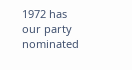1972 has our party nominated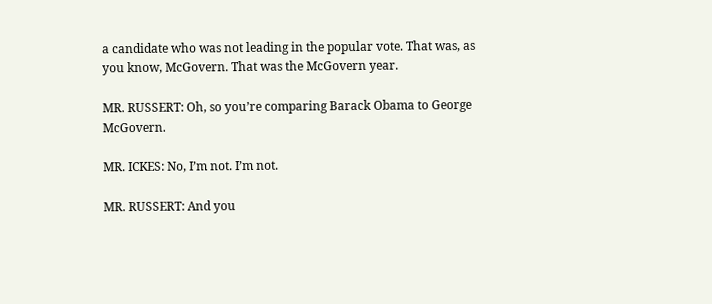a candidate who was not leading in the popular vote. That was, as you know, McGovern. That was the McGovern year.

MR. RUSSERT: Oh, so you’re comparing Barack Obama to George McGovern.

MR. ICKES: No, I’m not. I’m not.

MR. RUSSERT: And you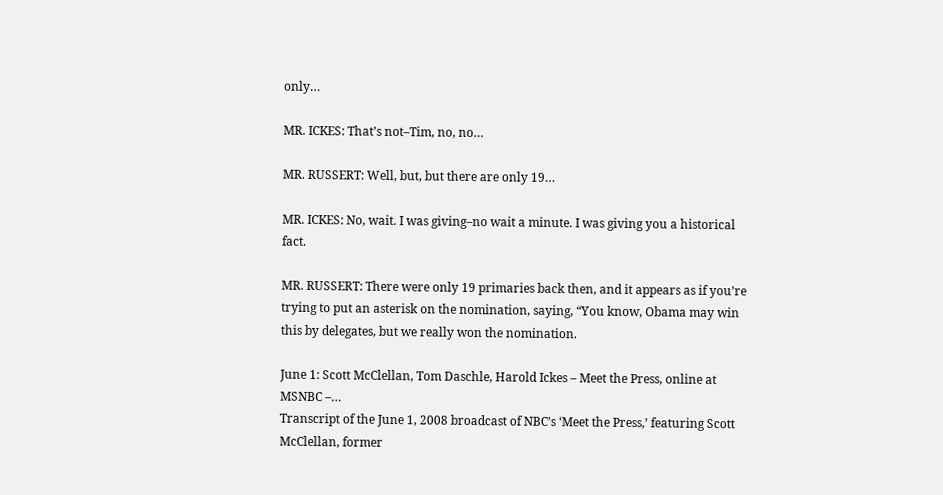only…

MR. ICKES: That’s not–Tim, no, no…

MR. RUSSERT: Well, but, but there are only 19…

MR. ICKES: No, wait. I was giving–no wait a minute. I was giving you a historical fact.

MR. RUSSERT: There were only 19 primaries back then, and it appears as if you’re trying to put an asterisk on the nomination, saying, “You know, Obama may win this by delegates, but we really won the nomination.

June 1: Scott McClellan, Tom Daschle, Harold Ickes – Meet the Press, online at MSNBC –…
Transcript of the June 1, 2008 broadcast of NBC’s ‘Meet the Press,’ featuring Scott McClellan, former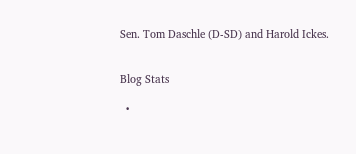Sen. Tom Daschle (D-SD) and Harold Ickes.


Blog Stats

  •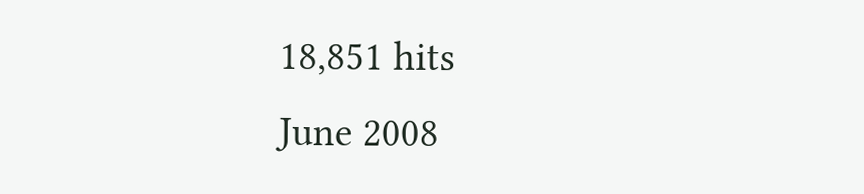18,851 hits
June 2008